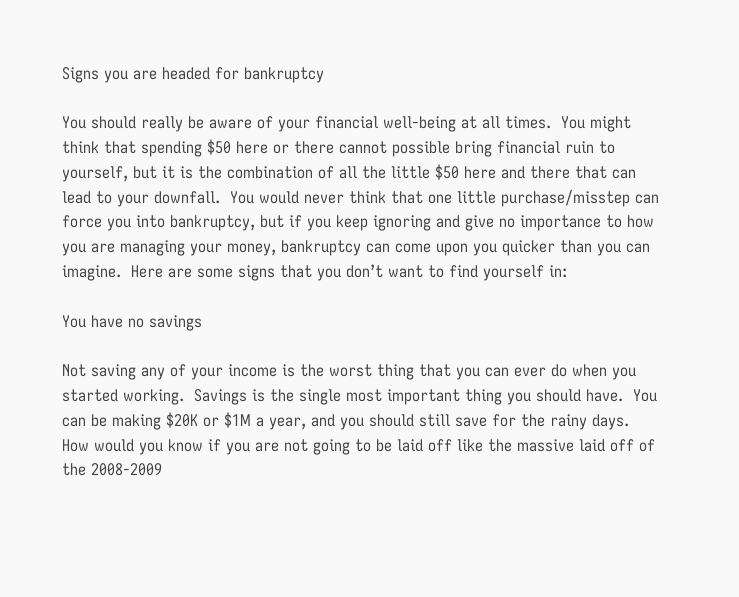Signs you are headed for bankruptcy

You should really be aware of your financial well-being at all times.  You might think that spending $50 here or there cannot possible bring financial ruin to yourself, but it is the combination of all the little $50 here and there that can lead to your downfall.  You would never think that one little purchase/misstep can force you into bankruptcy, but if you keep ignoring and give no importance to how you are managing your money, bankruptcy can come upon you quicker than you can imagine.  Here are some signs that you don’t want to find yourself in:

You have no savings

Not saving any of your income is the worst thing that you can ever do when you started working.  Savings is the single most important thing you should have.  You can be making $20K or $1M a year, and you should still save for the rainy days.  How would you know if you are not going to be laid off like the massive laid off of the 2008-2009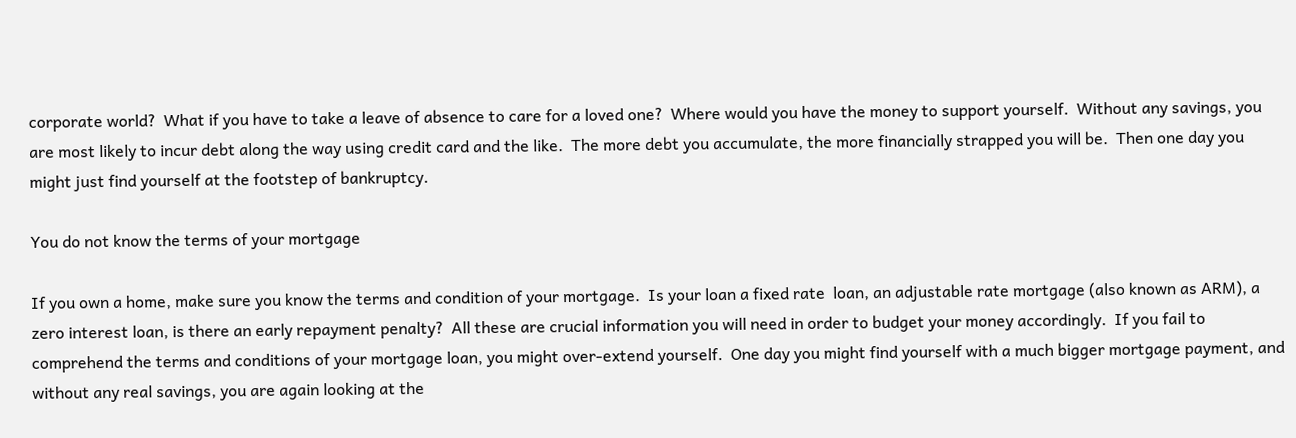corporate world?  What if you have to take a leave of absence to care for a loved one?  Where would you have the money to support yourself.  Without any savings, you are most likely to incur debt along the way using credit card and the like.  The more debt you accumulate, the more financially strapped you will be.  Then one day you might just find yourself at the footstep of bankruptcy.

You do not know the terms of your mortgage

If you own a home, make sure you know the terms and condition of your mortgage.  Is your loan a fixed rate  loan, an adjustable rate mortgage (also known as ARM), a zero interest loan, is there an early repayment penalty?  All these are crucial information you will need in order to budget your money accordingly.  If you fail to comprehend the terms and conditions of your mortgage loan, you might over-extend yourself.  One day you might find yourself with a much bigger mortgage payment, and without any real savings, you are again looking at the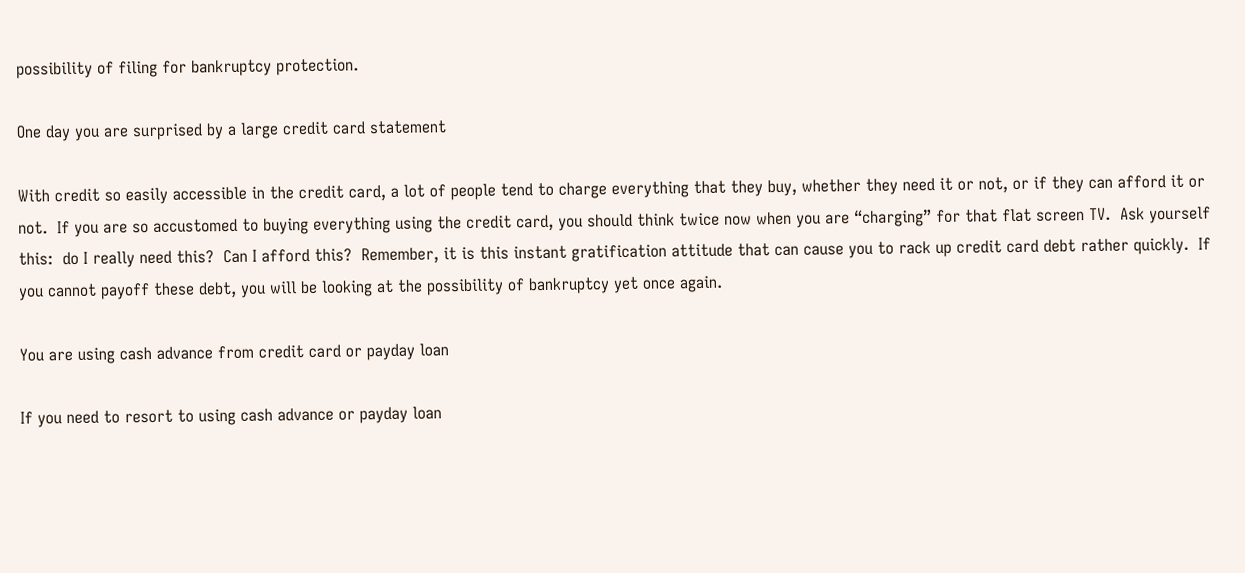possibility of filing for bankruptcy protection.

One day you are surprised by a large credit card statement

With credit so easily accessible in the credit card, a lot of people tend to charge everything that they buy, whether they need it or not, or if they can afford it or not.  If you are so accustomed to buying everything using the credit card, you should think twice now when you are “charging” for that flat screen TV.  Ask yourself this:  do I really need this?  Can I afford this?  Remember, it is this instant gratification attitude that can cause you to rack up credit card debt rather quickly.  If you cannot payoff these debt, you will be looking at the possibility of bankruptcy yet once again.

You are using cash advance from credit card or payday loan

If you need to resort to using cash advance or payday loan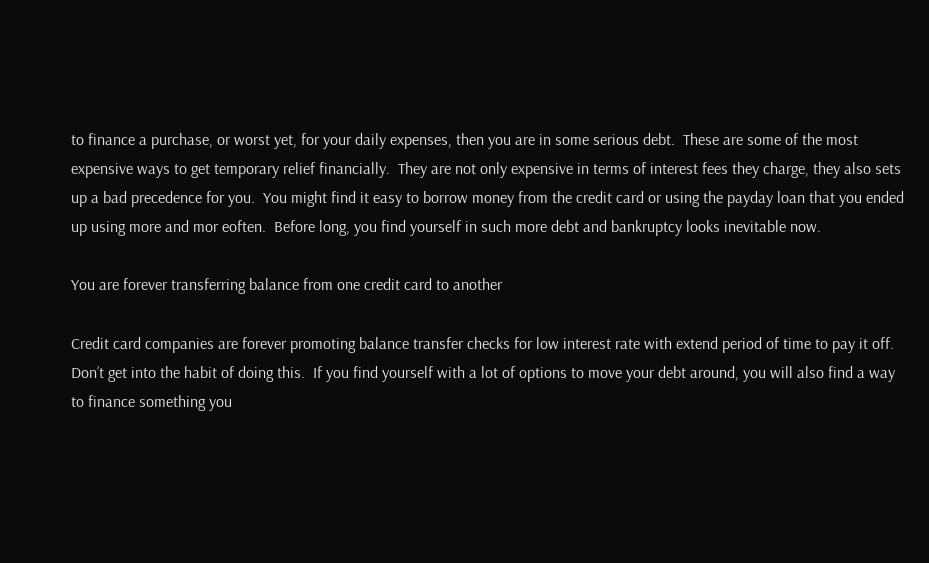to finance a purchase, or worst yet, for your daily expenses, then you are in some serious debt.  These are some of the most expensive ways to get temporary relief financially.  They are not only expensive in terms of interest fees they charge, they also sets up a bad precedence for you.  You might find it easy to borrow money from the credit card or using the payday loan that you ended up using more and mor eoften.  Before long, you find yourself in such more debt and bankruptcy looks inevitable now.

You are forever transferring balance from one credit card to another

Credit card companies are forever promoting balance transfer checks for low interest rate with extend period of time to pay it off.  Don’t get into the habit of doing this.  If you find yourself with a lot of options to move your debt around, you will also find a way to finance something you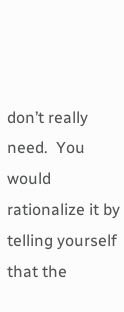don’t really need.  You would rationalize it by telling yourself that the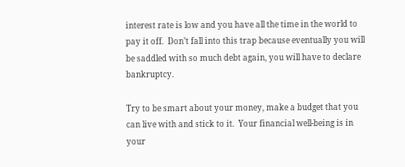interest rate is low and you have all the time in the world to pay it off.  Don’t fall into this trap because eventually you will be saddled with so much debt again, you will have to declare bankruptcy.

Try to be smart about your money, make a budget that you can live with and stick to it.  Your financial well-being is in your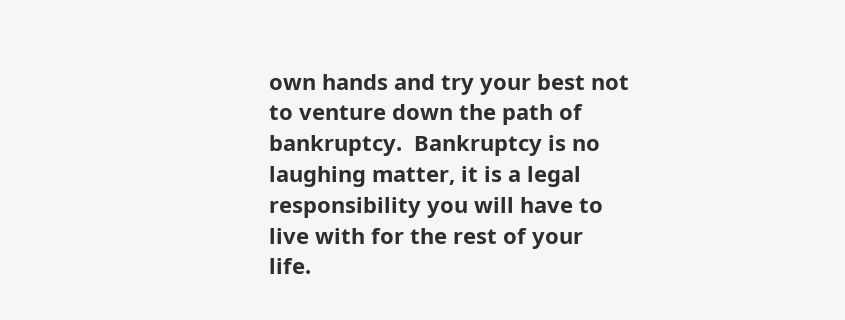own hands and try your best not to venture down the path of bankruptcy.  Bankruptcy is no laughing matter, it is a legal responsibility you will have to live with for the rest of your life.